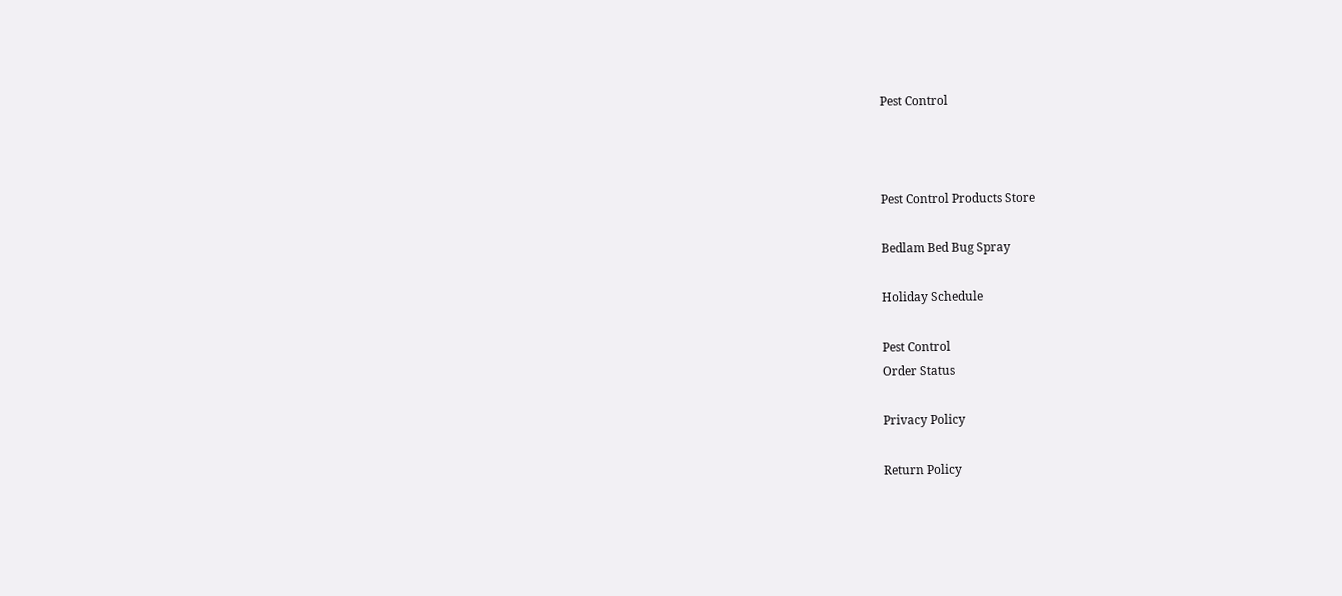Pest Control



Pest Control Products Store

Bedlam Bed Bug Spray

Holiday Schedule

Pest Control
Order Status

Privacy Policy

Return Policy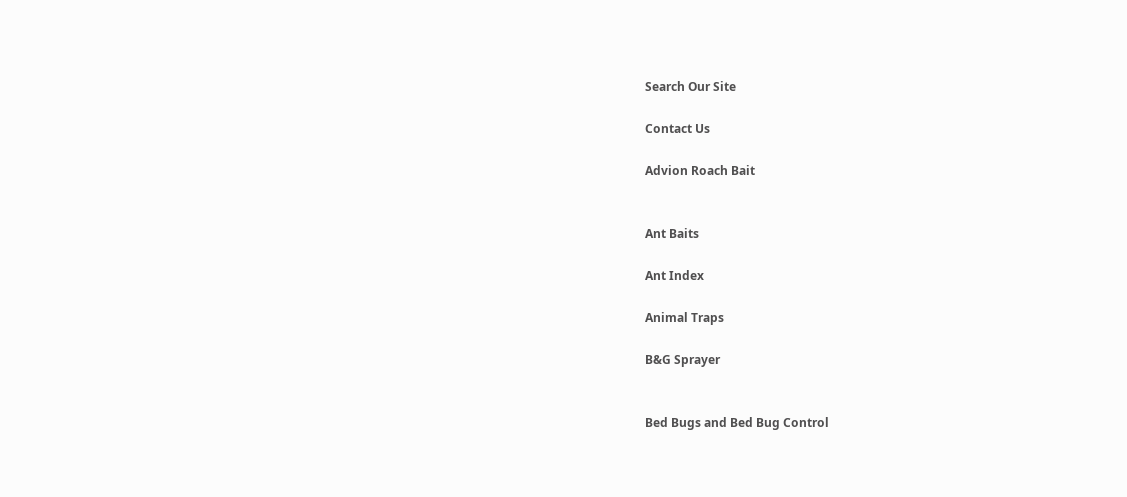Search Our Site

Contact Us

Advion Roach Bait


Ant Baits

Ant Index

Animal Traps

B&G Sprayer


Bed Bugs and Bed Bug Control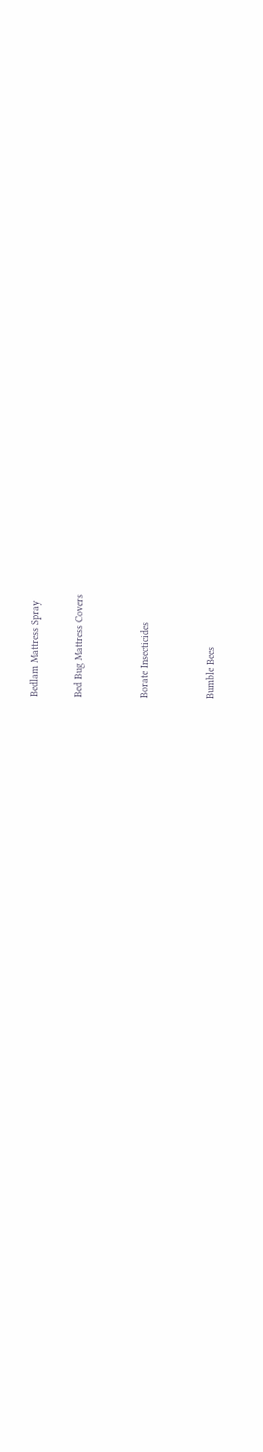Bedlam Mattress Spray

Bed Bug Mattress Covers


Borate Insecticides


Bumble Bees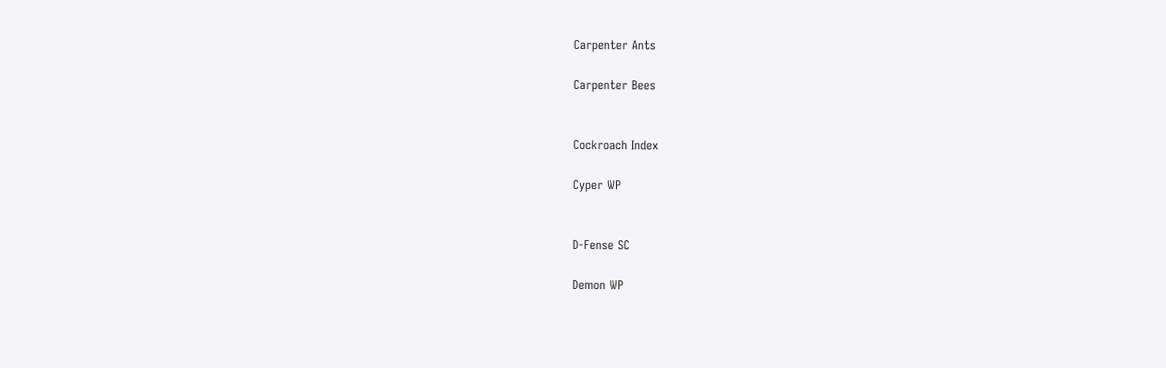Carpenter Ants

Carpenter Bees


Cockroach Index

Cyper WP


D-Fense SC

Demon WP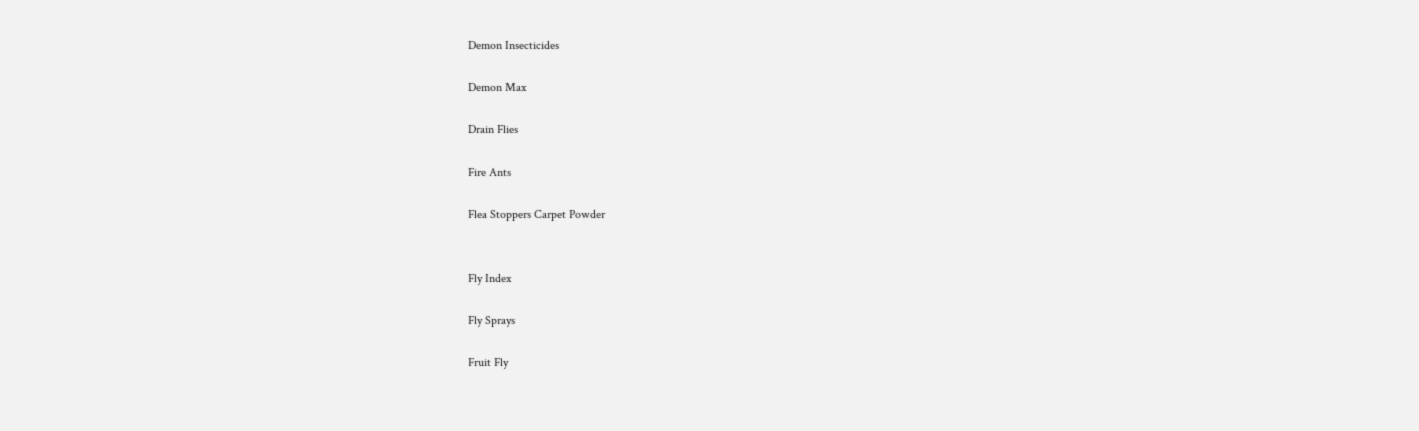Demon Insecticides

Demon Max

Drain Flies

Fire Ants

Flea Stoppers Carpet Powder


Fly Index

Fly Sprays

Fruit Fly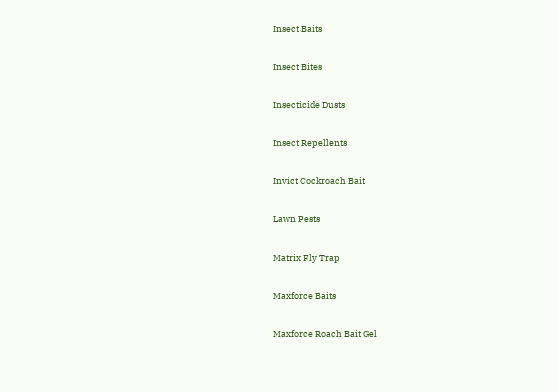Insect Baits

Insect Bites

Insecticide Dusts

Insect Repellents

Invict Cockroach Bait

Lawn Pests

Matrix Fly Trap

Maxforce Baits

Maxforce Roach Bait Gel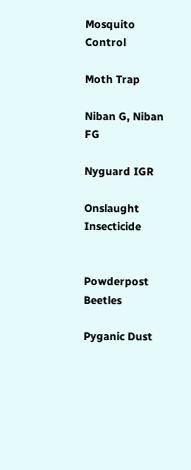Mosquito Control

Moth Trap

Niban G, Niban FG

Nyguard IGR

Onslaught Insecticide


Powderpost Beetles

Pyganic Dust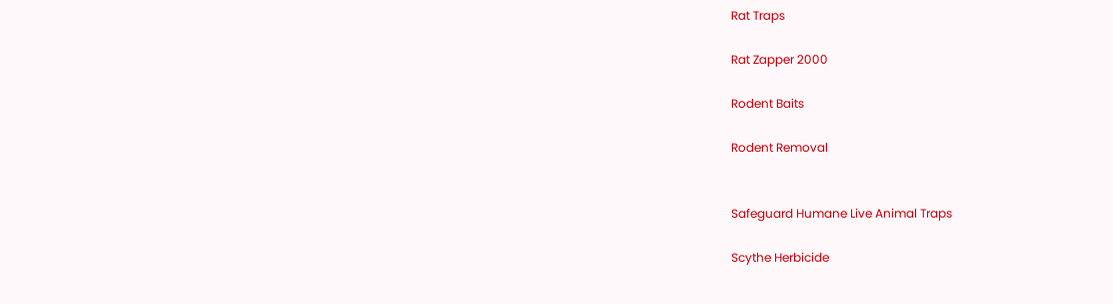Rat Traps

Rat Zapper 2000

Rodent Baits

Rodent Removal


Safeguard Humane Live Animal Traps

Scythe Herbicide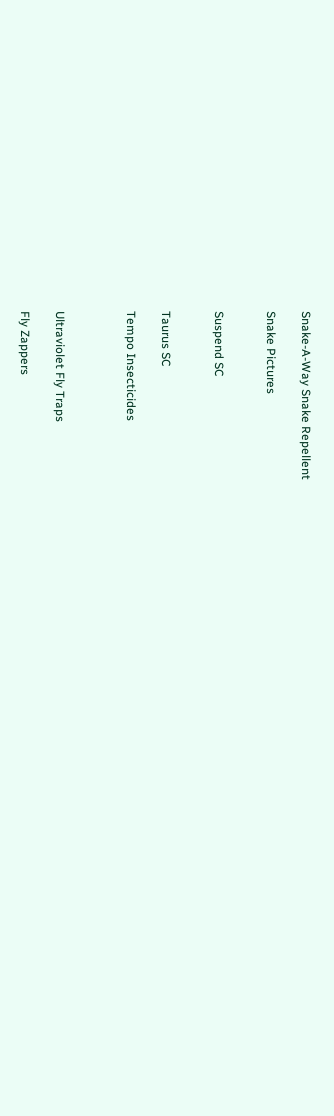Snake-A-Way Snake Repellent

Snake Pictures


Suspend SC


Taurus SC

Tempo Insecticides



Ultraviolet Fly Traps

Fly Zappers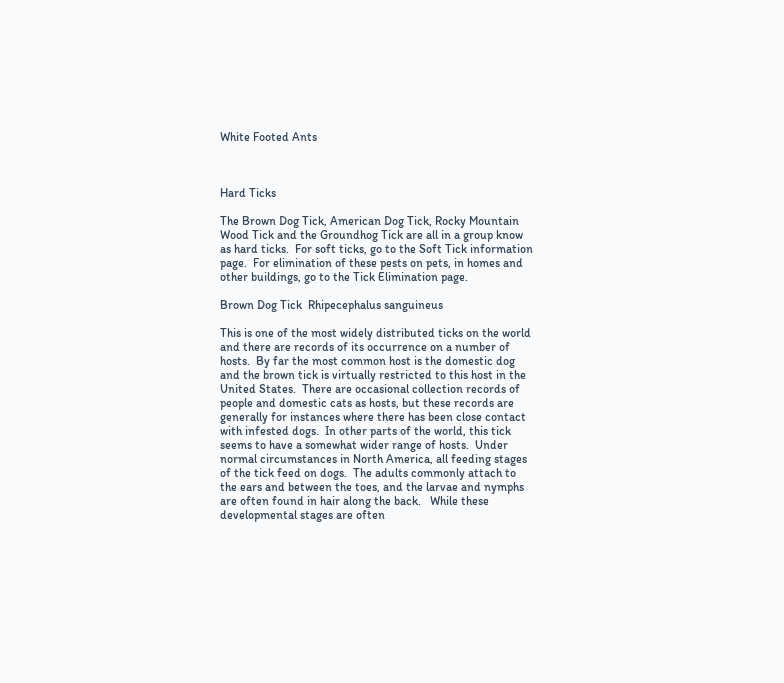White Footed Ants



Hard Ticks

The Brown Dog Tick, American Dog Tick, Rocky Mountain Wood Tick and the Groundhog Tick are all in a group know as hard ticks.  For soft ticks, go to the Soft Tick information page.  For elimination of these pests on pets, in homes and other buildings, go to the Tick Elimination page.

Brown Dog Tick  Rhipecephalus sanguineus

This is one of the most widely distributed ticks on the world and there are records of its occurrence on a number of hosts.  By far the most common host is the domestic dog and the brown tick is virtually restricted to this host in the United States.  There are occasional collection records of people and domestic cats as hosts, but these records are generally for instances where there has been close contact with infested dogs.  In other parts of the world, this tick seems to have a somewhat wider range of hosts.  Under normal circumstances in North America, all feeding stages of the tick feed on dogs.  The adults commonly attach to the ears and between the toes, and the larvae and nymphs are often found in hair along the back.   While these developmental stages are often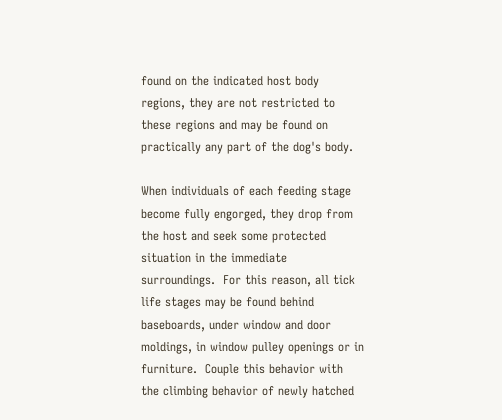found on the indicated host body regions, they are not restricted to these regions and may be found on practically any part of the dog's body.

When individuals of each feeding stage become fully engorged, they drop from the host and seek some protected situation in the immediate surroundings.  For this reason, all tick life stages may be found behind baseboards, under window and door moldings, in window pulley openings or in furniture.  Couple this behavior with the climbing behavior of newly hatched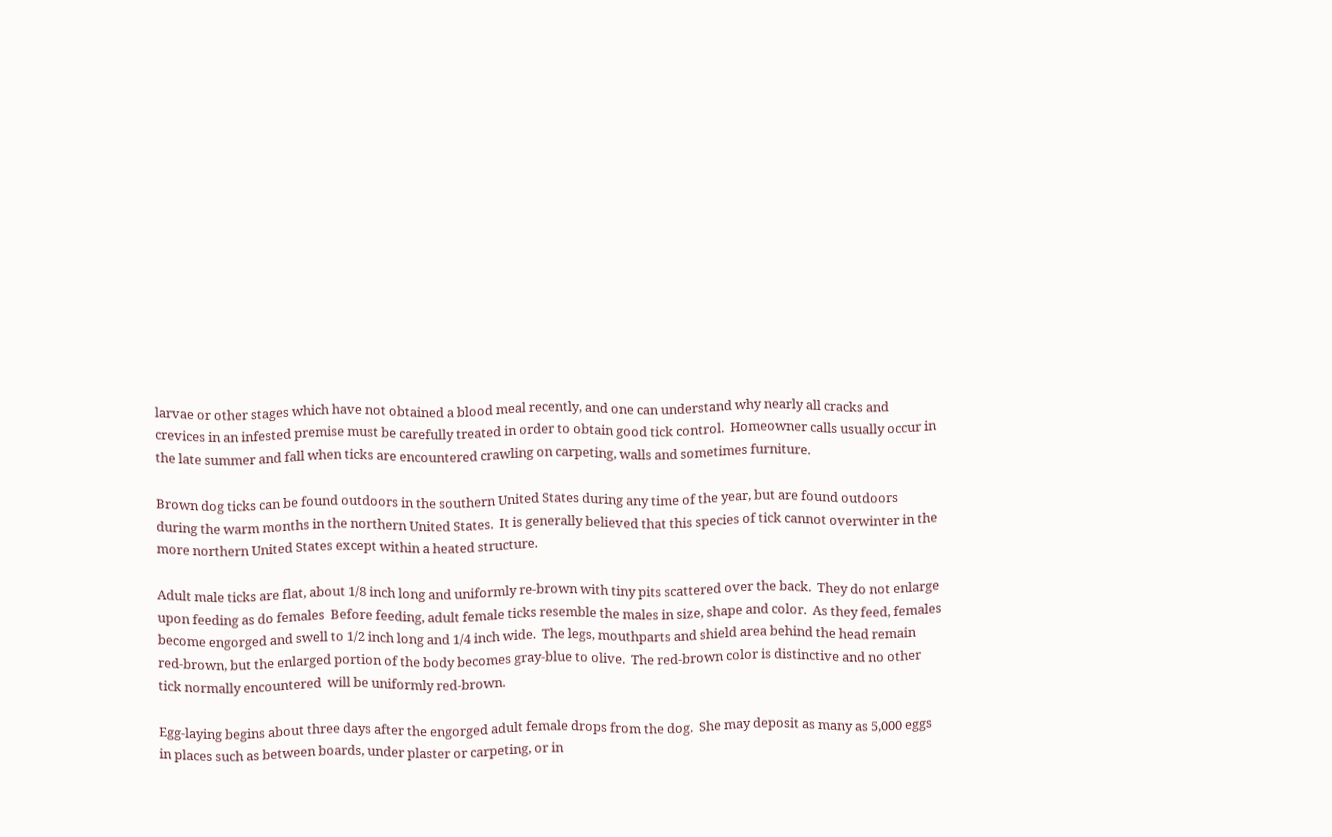larvae or other stages which have not obtained a blood meal recently, and one can understand why nearly all cracks and crevices in an infested premise must be carefully treated in order to obtain good tick control.  Homeowner calls usually occur in the late summer and fall when ticks are encountered crawling on carpeting, walls and sometimes furniture.

Brown dog ticks can be found outdoors in the southern United States during any time of the year, but are found outdoors during the warm months in the northern United States.  It is generally believed that this species of tick cannot overwinter in the more northern United States except within a heated structure.

Adult male ticks are flat, about 1/8 inch long and uniformly re-brown with tiny pits scattered over the back.  They do not enlarge upon feeding as do females  Before feeding, adult female ticks resemble the males in size, shape and color.  As they feed, females become engorged and swell to 1/2 inch long and 1/4 inch wide.  The legs, mouthparts and shield area behind the head remain red-brown, but the enlarged portion of the body becomes gray-blue to olive.  The red-brown color is distinctive and no other tick normally encountered  will be uniformly red-brown.

Egg-laying begins about three days after the engorged adult female drops from the dog.  She may deposit as many as 5,000 eggs in places such as between boards, under plaster or carpeting, or in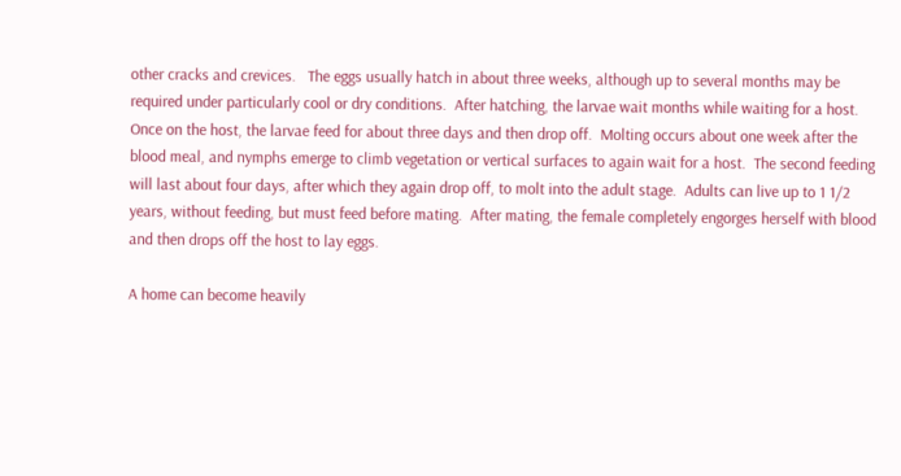other cracks and crevices.   The eggs usually hatch in about three weeks, although up to several months may be required under particularly cool or dry conditions.  After hatching, the larvae wait months while waiting for a host.  Once on the host, the larvae feed for about three days and then drop off.  Molting occurs about one week after the blood meal, and nymphs emerge to climb vegetation or vertical surfaces to again wait for a host.  The second feeding will last about four days, after which they again drop off, to molt into the adult stage.  Adults can live up to 1 1/2 years, without feeding, but must feed before mating.  After mating, the female completely engorges herself with blood and then drops off the host to lay eggs.

A home can become heavily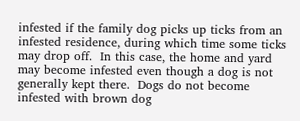infested if the family dog picks up ticks from an infested residence, during which time some ticks may drop off.  In this case, the home and yard may become infested even though a dog is not generally kept there.  Dogs do not become infested with brown dog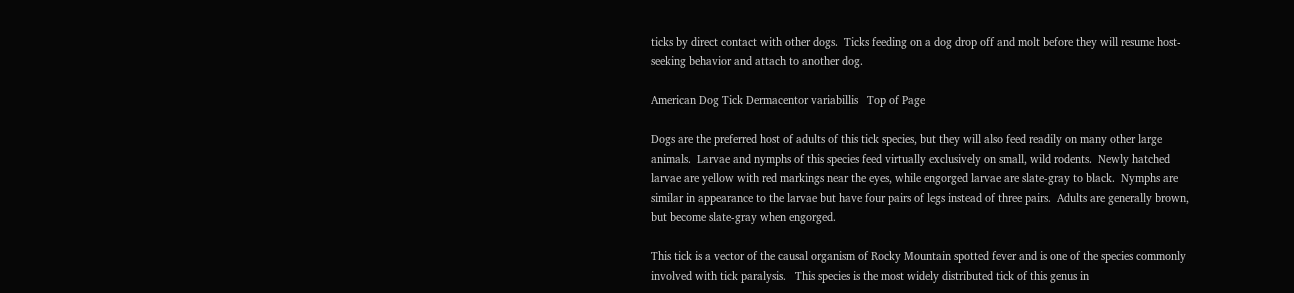ticks by direct contact with other dogs.  Ticks feeding on a dog drop off and molt before they will resume host-seeking behavior and attach to another dog.

American Dog Tick Dermacentor variabillis   Top of Page

Dogs are the preferred host of adults of this tick species, but they will also feed readily on many other large animals.  Larvae and nymphs of this species feed virtually exclusively on small, wild rodents.  Newly hatched larvae are yellow with red markings near the eyes, while engorged larvae are slate-gray to black.  Nymphs are similar in appearance to the larvae but have four pairs of legs instead of three pairs.  Adults are generally brown, but become slate-gray when engorged.

This tick is a vector of the causal organism of Rocky Mountain spotted fever and is one of the species commonly involved with tick paralysis.   This species is the most widely distributed tick of this genus in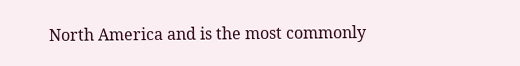North America and is the most commonly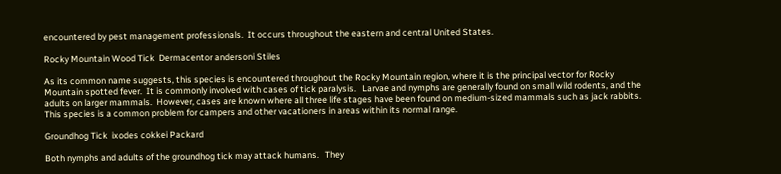encountered by pest management professionals.  It occurs throughout the eastern and central United States.

Rocky Mountain Wood Tick  Dermacentor andersoni Stiles

As its common name suggests, this species is encountered throughout the Rocky Mountain region, where it is the principal vector for Rocky Mountain spotted fever.  It is commonly involved with cases of tick paralysis.   Larvae and nymphs are generally found on small wild rodents, and the adults on larger mammals.  However, cases are known where all three life stages have been found on medium-sized mammals such as jack rabbits.  This species is a common problem for campers and other vacationers in areas within its normal range.

Groundhog Tick  ixodes cokkei Packard

Both nymphs and adults of the groundhog tick may attack humans.   They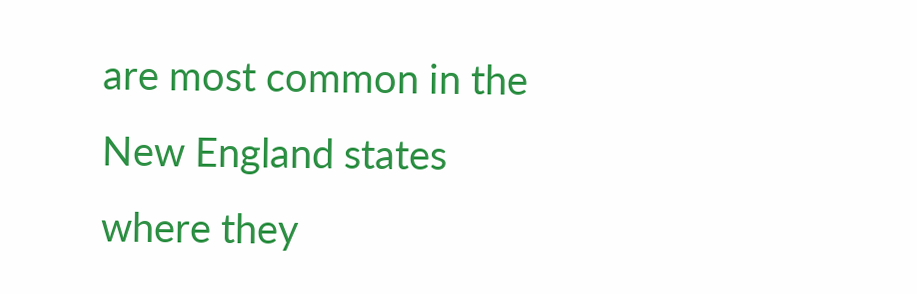are most common in the New England states where they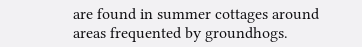are found in summer cottages around areas frequented by groundhogs.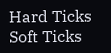Hard Ticks    Soft Ticks